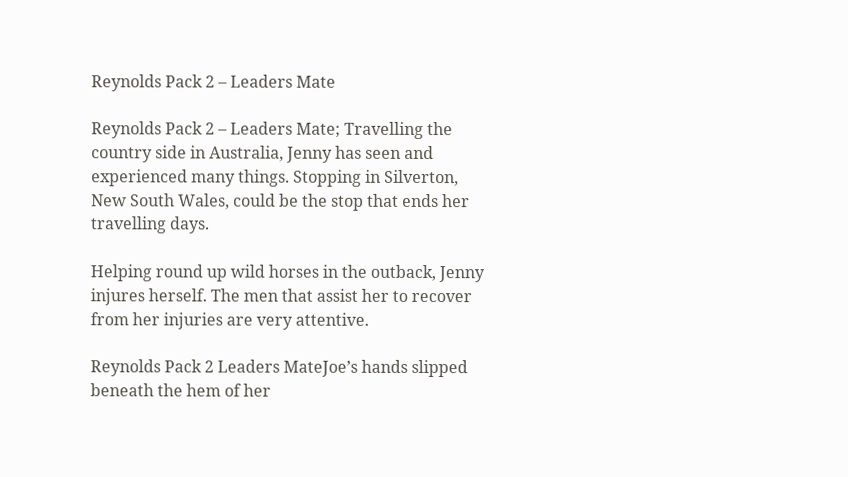Reynolds Pack 2 – Leaders Mate

Reynolds Pack 2 – Leaders Mate; Travelling the country side in Australia, Jenny has seen and experienced many things. Stopping in Silverton, New South Wales, could be the stop that ends her travelling days.

Helping round up wild horses in the outback, Jenny injures herself. The men that assist her to recover from her injuries are very attentive.

Reynolds Pack 2 Leaders MateJoe’s hands slipped beneath the hem of her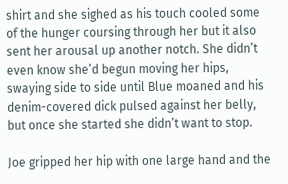shirt and she sighed as his touch cooled some of the hunger coursing through her but it also sent her arousal up another notch. She didn’t even know she’d begun moving her hips, swaying side to side until Blue moaned and his denim-covered dick pulsed against her belly, but once she started she didn’t want to stop.

Joe gripped her hip with one large hand and the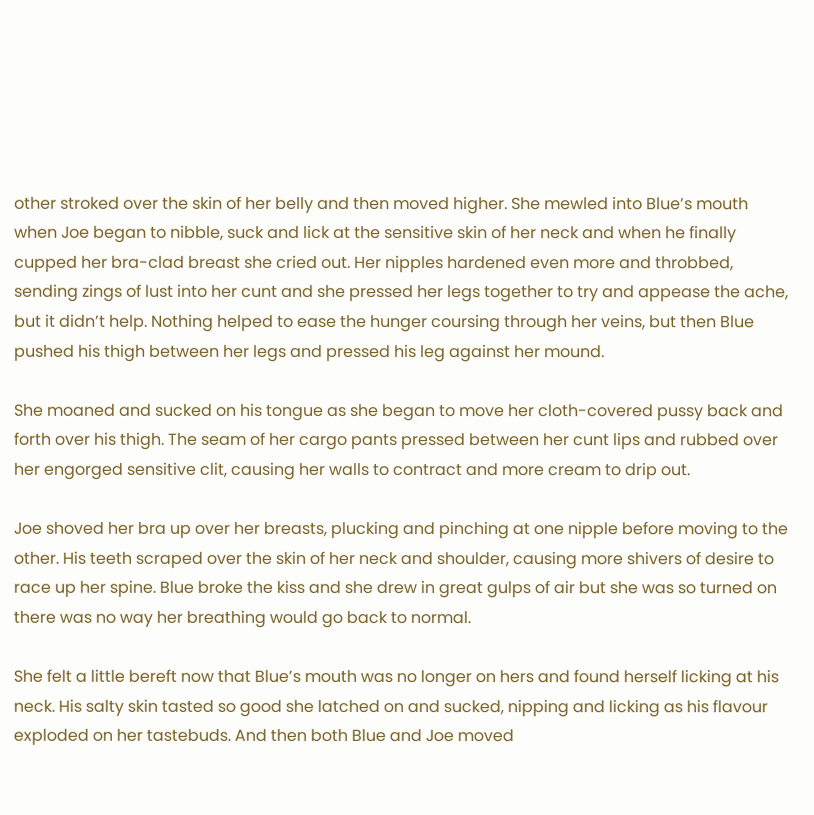other stroked over the skin of her belly and then moved higher. She mewled into Blue’s mouth when Joe began to nibble, suck and lick at the sensitive skin of her neck and when he finally cupped her bra-clad breast she cried out. Her nipples hardened even more and throbbed, sending zings of lust into her cunt and she pressed her legs together to try and appease the ache, but it didn’t help. Nothing helped to ease the hunger coursing through her veins, but then Blue pushed his thigh between her legs and pressed his leg against her mound.

She moaned and sucked on his tongue as she began to move her cloth-covered pussy back and forth over his thigh. The seam of her cargo pants pressed between her cunt lips and rubbed over her engorged sensitive clit, causing her walls to contract and more cream to drip out.

Joe shoved her bra up over her breasts, plucking and pinching at one nipple before moving to the other. His teeth scraped over the skin of her neck and shoulder, causing more shivers of desire to race up her spine. Blue broke the kiss and she drew in great gulps of air but she was so turned on there was no way her breathing would go back to normal.

She felt a little bereft now that Blue’s mouth was no longer on hers and found herself licking at his neck. His salty skin tasted so good she latched on and sucked, nipping and licking as his flavour exploded on her tastebuds. And then both Blue and Joe moved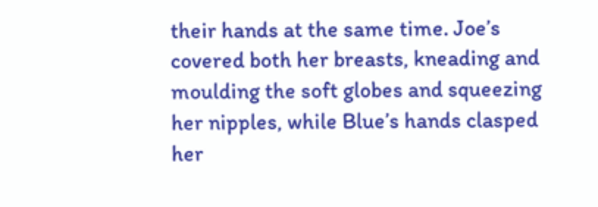their hands at the same time. Joe’s covered both her breasts, kneading and moulding the soft globes and squeezing her nipples, while Blue’s hands clasped her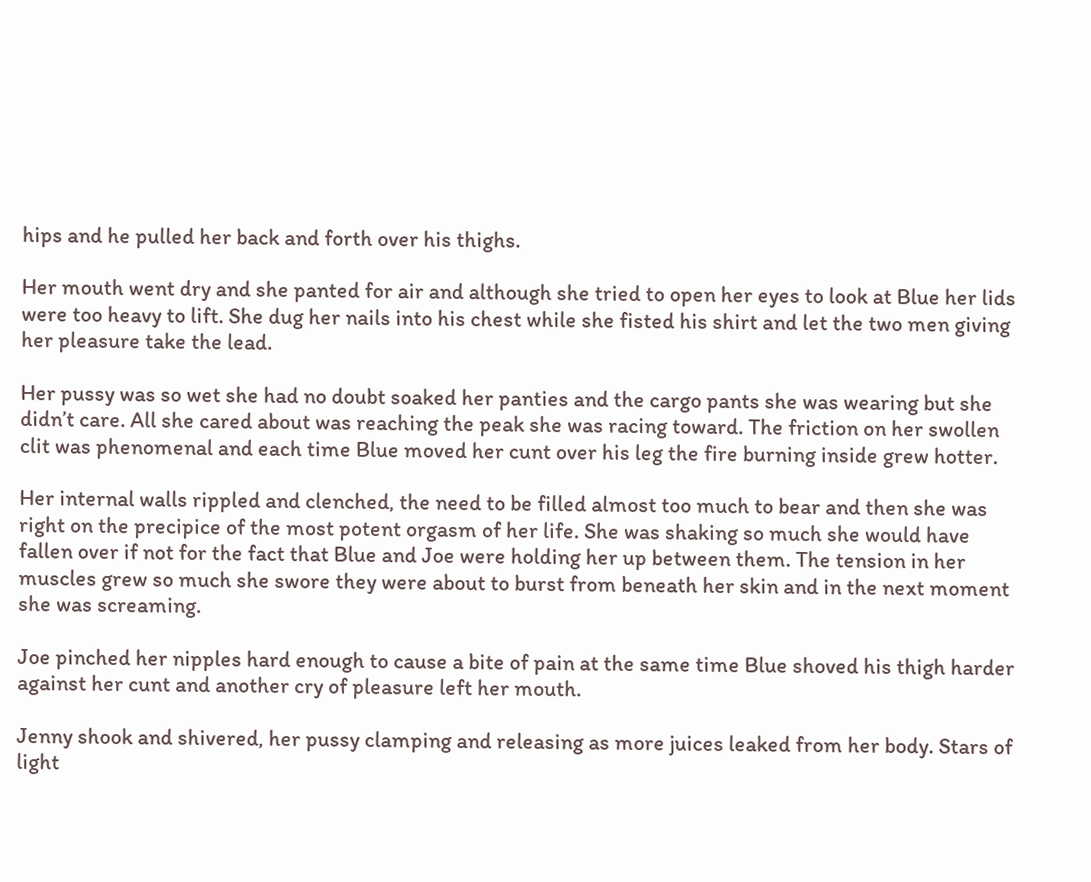hips and he pulled her back and forth over his thighs.

Her mouth went dry and she panted for air and although she tried to open her eyes to look at Blue her lids were too heavy to lift. She dug her nails into his chest while she fisted his shirt and let the two men giving her pleasure take the lead.

Her pussy was so wet she had no doubt soaked her panties and the cargo pants she was wearing but she didn’t care. All she cared about was reaching the peak she was racing toward. The friction on her swollen clit was phenomenal and each time Blue moved her cunt over his leg the fire burning inside grew hotter.

Her internal walls rippled and clenched, the need to be filled almost too much to bear and then she was right on the precipice of the most potent orgasm of her life. She was shaking so much she would have fallen over if not for the fact that Blue and Joe were holding her up between them. The tension in her muscles grew so much she swore they were about to burst from beneath her skin and in the next moment she was screaming.

Joe pinched her nipples hard enough to cause a bite of pain at the same time Blue shoved his thigh harder against her cunt and another cry of pleasure left her mouth.

Jenny shook and shivered, her pussy clamping and releasing as more juices leaked from her body. Stars of light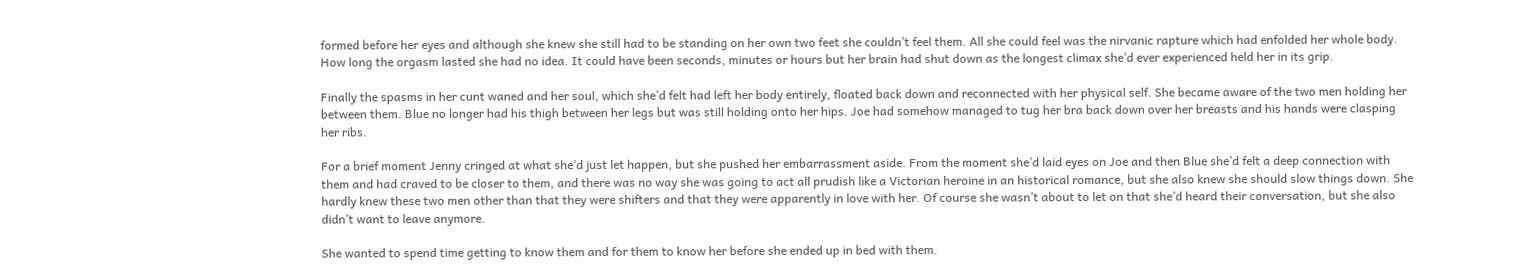formed before her eyes and although she knew she still had to be standing on her own two feet she couldn’t feel them. All she could feel was the nirvanic rapture which had enfolded her whole body. How long the orgasm lasted she had no idea. It could have been seconds, minutes or hours but her brain had shut down as the longest climax she’d ever experienced held her in its grip.

Finally the spasms in her cunt waned and her soul, which she’d felt had left her body entirely, floated back down and reconnected with her physical self. She became aware of the two men holding her between them. Blue no longer had his thigh between her legs but was still holding onto her hips. Joe had somehow managed to tug her bra back down over her breasts and his hands were clasping her ribs.

For a brief moment Jenny cringed at what she’d just let happen, but she pushed her embarrassment aside. From the moment she’d laid eyes on Joe and then Blue she’d felt a deep connection with them and had craved to be closer to them, and there was no way she was going to act all prudish like a Victorian heroine in an historical romance, but she also knew she should slow things down. She hardly knew these two men other than that they were shifters and that they were apparently in love with her. Of course she wasn’t about to let on that she’d heard their conversation, but she also didn’t want to leave anymore.

She wanted to spend time getting to know them and for them to know her before she ended up in bed with them.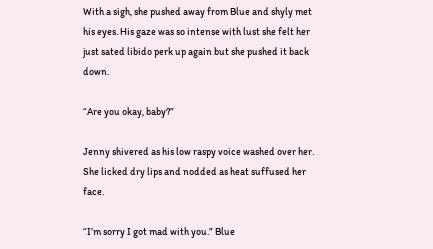With a sigh, she pushed away from Blue and shyly met his eyes. His gaze was so intense with lust she felt her just sated libido perk up again but she pushed it back down.

“Are you okay, baby?”

Jenny shivered as his low raspy voice washed over her. She licked dry lips and nodded as heat suffused her face.

“I’m sorry I got mad with you.” Blue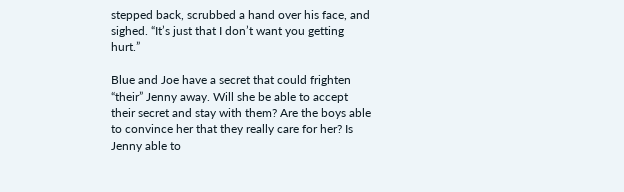stepped back, scrubbed a hand over his face, and sighed. “It’s just that I don’t want you getting hurt.”

Blue and Joe have a secret that could frighten “their” Jenny away. Will she be able to accept their secret and stay with them? Are the boys able to convince her that they really care for her? Is Jenny able to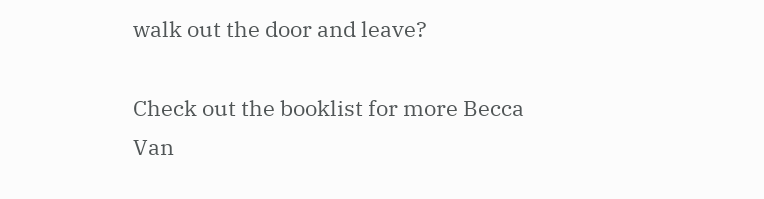walk out the door and leave?

Check out the booklist for more Becca Van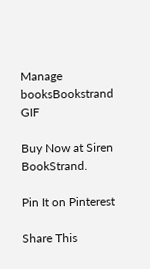Manage booksBookstrand GIF

Buy Now at Siren BookStrand.

Pin It on Pinterest

Share This